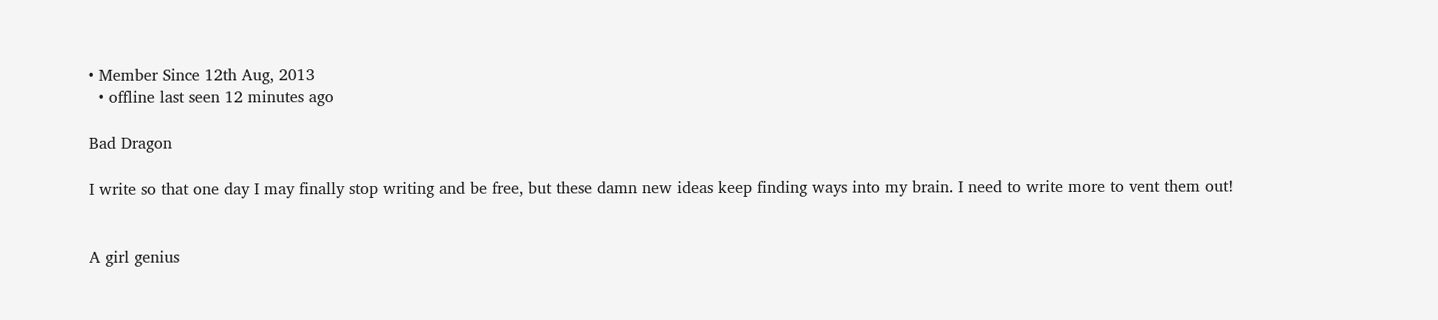• Member Since 12th Aug, 2013
  • offline last seen 12 minutes ago

Bad Dragon

I write so that one day I may finally stop writing and be free, but these damn new ideas keep finding ways into my brain. I need to write more to vent them out!


A girl genius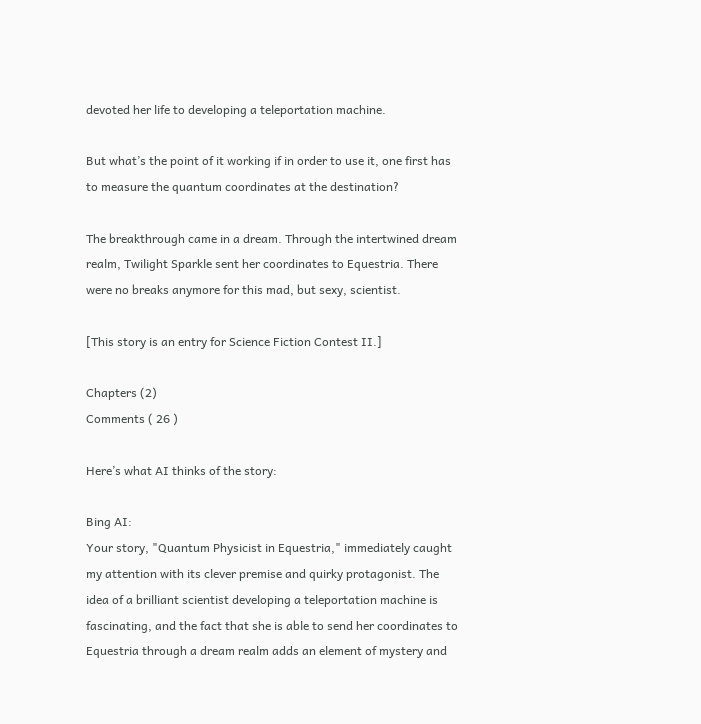devoted her life to developing a teleportation machine.

But what’s the point of it working if in order to use it, one first has to measure the quantum coordinates at the destination?

The breakthrough came in a dream. Through the intertwined dream realm, Twilight Sparkle sent her coordinates to Equestria. There were no breaks anymore for this mad, but sexy, scientist.

[This story is an entry for Science Fiction Contest II.]

Chapters (2)
Comments ( 26 )

Here’s what AI thinks of the story:

Bing AI:
Your story, "Quantum Physicist in Equestria," immediately caught my attention with its clever premise and quirky protagonist. The idea of a brilliant scientist developing a teleportation machine is fascinating, and the fact that she is able to send her coordinates to Equestria through a dream realm adds an element of mystery and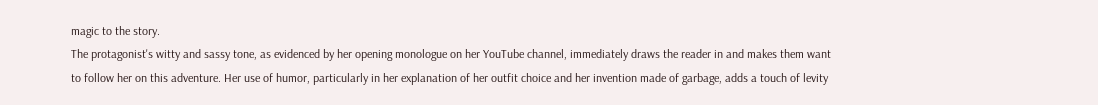magic to the story.
The protagonist's witty and sassy tone, as evidenced by her opening monologue on her YouTube channel, immediately draws the reader in and makes them want to follow her on this adventure. Her use of humor, particularly in her explanation of her outfit choice and her invention made of garbage, adds a touch of levity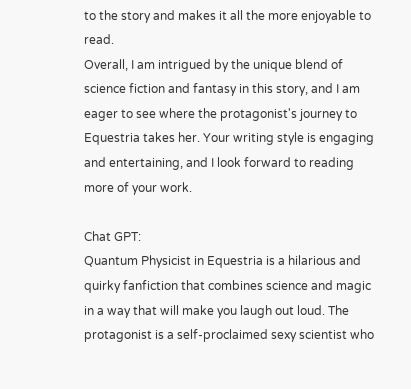to the story and makes it all the more enjoyable to read.
Overall, I am intrigued by the unique blend of science fiction and fantasy in this story, and I am eager to see where the protagonist's journey to Equestria takes her. Your writing style is engaging and entertaining, and I look forward to reading more of your work.

Chat GPT:
Quantum Physicist in Equestria is a hilarious and quirky fanfiction that combines science and magic in a way that will make you laugh out loud. The protagonist is a self-proclaimed sexy scientist who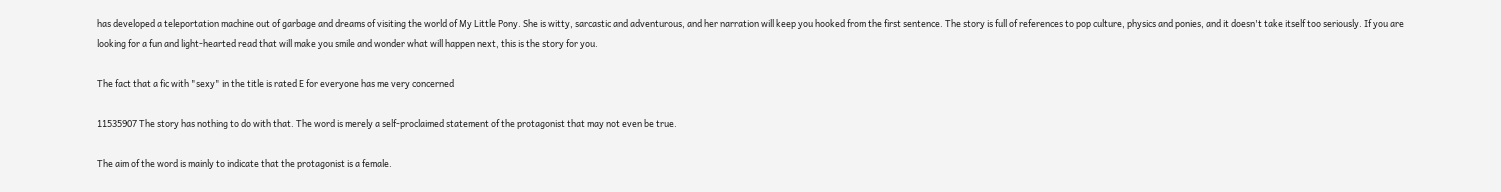has developed a teleportation machine out of garbage and dreams of visiting the world of My Little Pony. She is witty, sarcastic and adventurous, and her narration will keep you hooked from the first sentence. The story is full of references to pop culture, physics and ponies, and it doesn't take itself too seriously. If you are looking for a fun and light-hearted read that will make you smile and wonder what will happen next, this is the story for you.

The fact that a fic with "sexy" in the title is rated E for everyone has me very concerned

11535907 The story has nothing to do with that. The word is merely a self-proclaimed statement of the protagonist that may not even be true.

The aim of the word is mainly to indicate that the protagonist is a female.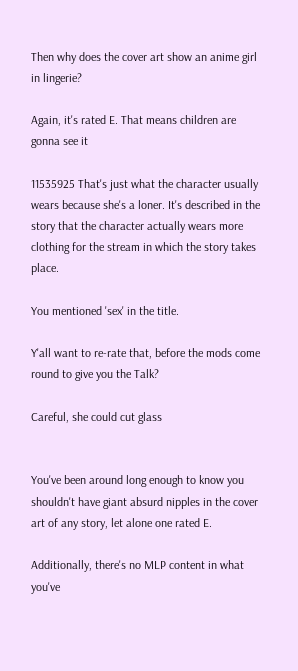Then why does the cover art show an anime girl in lingerie?

Again, it's rated E. That means children are gonna see it

11535925 That's just what the character usually wears because she's a loner. It's described in the story that the character actually wears more clothing for the stream in which the story takes place.

You mentioned 'sex' in the title.

Y'all want to re-rate that, before the mods come round to give you the Talk?

Careful, she could cut glass


You've been around long enough to know you shouldn't have giant absurd nipples in the cover art of any story, let alone one rated E.

Additionally, there's no MLP content in what you've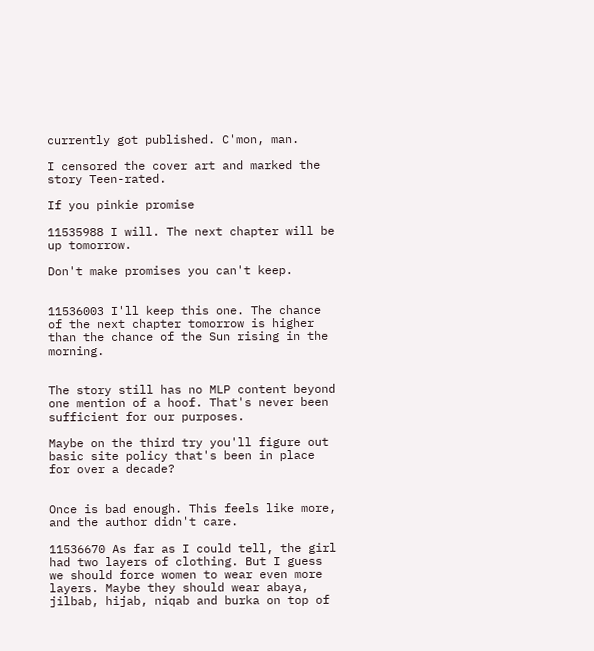currently got published. C'mon, man.

I censored the cover art and marked the story Teen-rated.

If you pinkie promise

11535988 I will. The next chapter will be up tomorrow.

Don't make promises you can't keep.


11536003 I'll keep this one. The chance of the next chapter tomorrow is higher than the chance of the Sun rising in the morning.


The story still has no MLP content beyond one mention of a hoof. That's never been sufficient for our purposes.

Maybe on the third try you'll figure out basic site policy that's been in place for over a decade?


Once is bad enough. This feels like more, and the author didn't care.

11536670 As far as I could tell, the girl had two layers of clothing. But I guess we should force women to wear even more layers. Maybe they should wear abaya, jilbab, hijab, niqab and burka on top of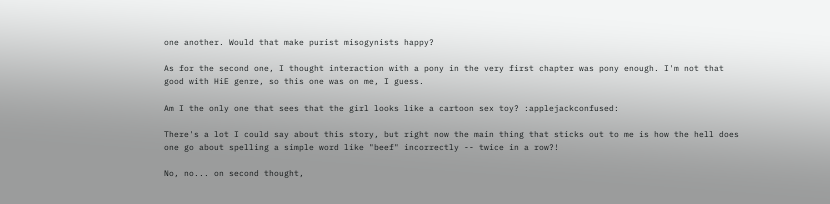one another. Would that make purist misogynists happy?

As for the second one, I thought interaction with a pony in the very first chapter was pony enough. I'm not that good with HiE genre, so this one was on me, I guess.

Am I the only one that sees that the girl looks like a cartoon sex toy? :applejackconfused:

There's a lot I could say about this story, but right now the main thing that sticks out to me is how the hell does one go about spelling a simple word like "beef" incorrectly -- twice in a row?!

No, no... on second thought,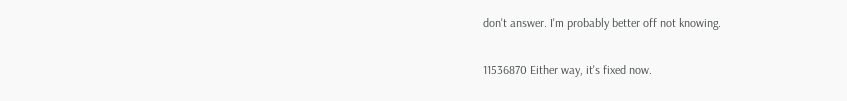don't answer. I'm probably better off not knowing.

11536870 Either way, it's fixed now.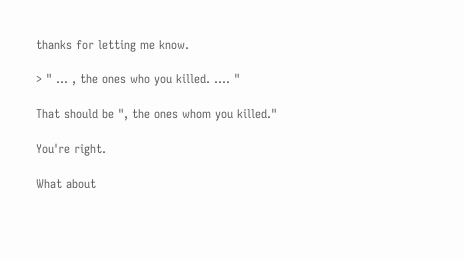thanks for letting me know.

> " … , the ones who you killed. …. "

That should be ", the ones whom you killed."

You're right.

What about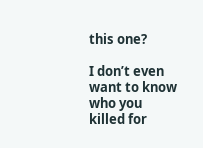this one?

I don’t even want to know who you killed for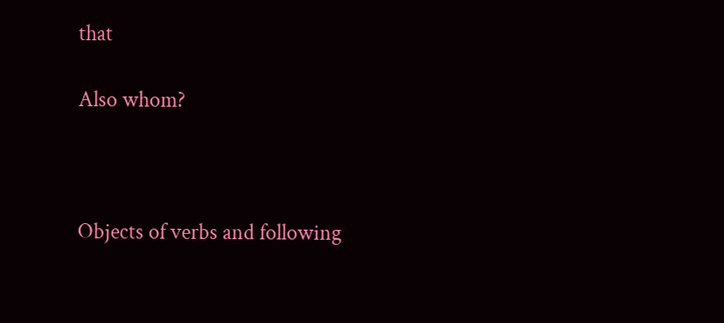that

Also whom?



Objects of verbs and following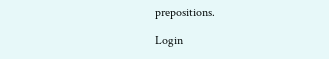prepositions.

Login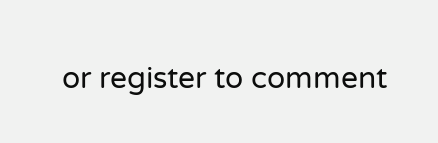or register to comment